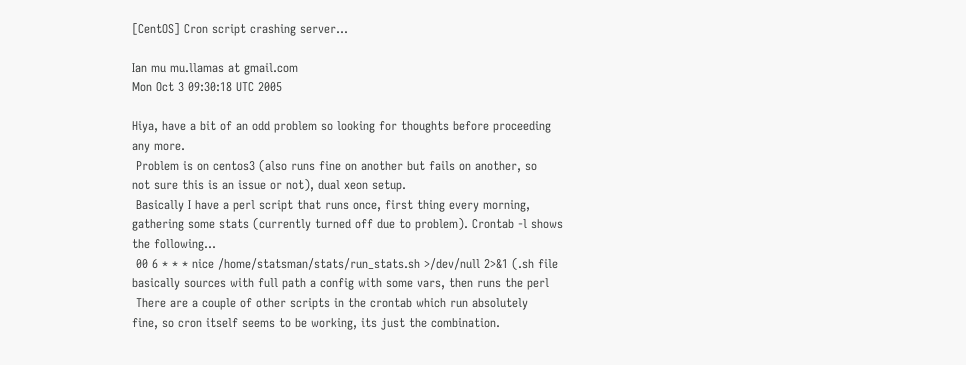[CentOS] Cron script crashing server...

Ian mu mu.llamas at gmail.com
Mon Oct 3 09:30:18 UTC 2005

Hiya, have a bit of an odd problem so looking for thoughts before proceeding
any more.
 Problem is on centos3 (also runs fine on another but fails on another, so
not sure this is an issue or not), dual xeon setup.
 Basically I have a perl script that runs once, first thing every morning,
gathering some stats (currently turned off due to problem). Crontab -l shows
the following...
 00 6 * * * nice /home/statsman/stats/run_stats.sh >/dev/null 2>&1 (.sh file
basically sources with full path a config with some vars, then runs the perl
 There are a couple of other scripts in the crontab which run absolutely
fine, so cron itself seems to be working, its just the combination.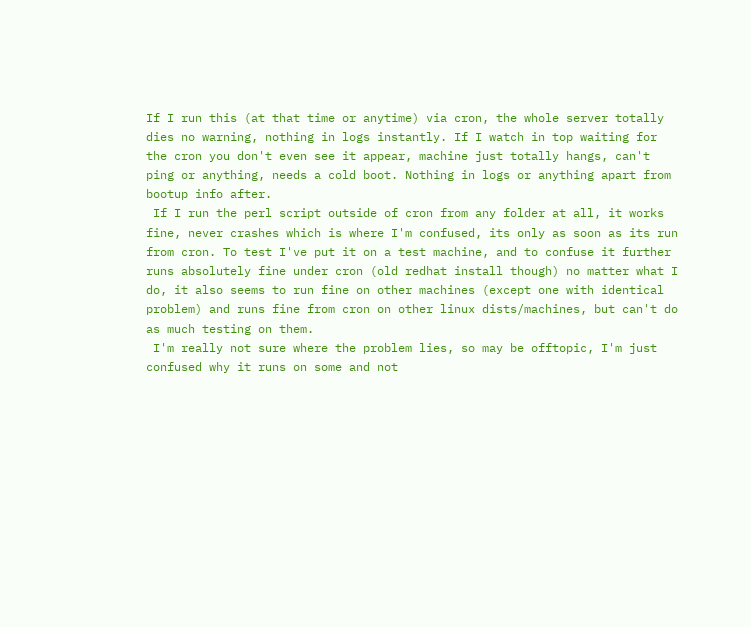If I run this (at that time or anytime) via cron, the whole server totally
dies no warning, nothing in logs instantly. If I watch in top waiting for
the cron you don't even see it appear, machine just totally hangs, can't
ping or anything, needs a cold boot. Nothing in logs or anything apart from
bootup info after.
 If I run the perl script outside of cron from any folder at all, it works
fine, never crashes which is where I'm confused, its only as soon as its run
from cron. To test I've put it on a test machine, and to confuse it further
runs absolutely fine under cron (old redhat install though) no matter what I
do, it also seems to run fine on other machines (except one with identical
problem) and runs fine from cron on other linux dists/machines, but can't do
as much testing on them.
 I'm really not sure where the problem lies, so may be offtopic, I'm just
confused why it runs on some and not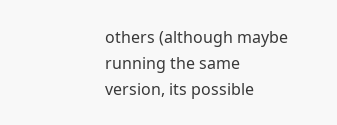others (although maybe running the same
version, its possible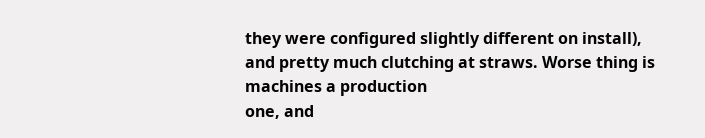they were configured slightly different on install),
and pretty much clutching at straws. Worse thing is machines a production
one, and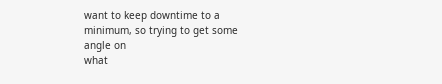want to keep downtime to a minimum, so trying to get some angle on
what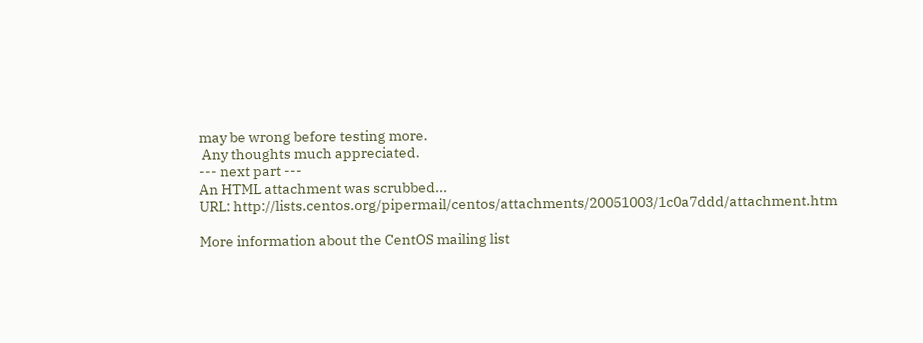may be wrong before testing more.
 Any thoughts much appreciated.
--- next part ---
An HTML attachment was scrubbed...
URL: http://lists.centos.org/pipermail/centos/attachments/20051003/1c0a7ddd/attachment.htm

More information about the CentOS mailing list